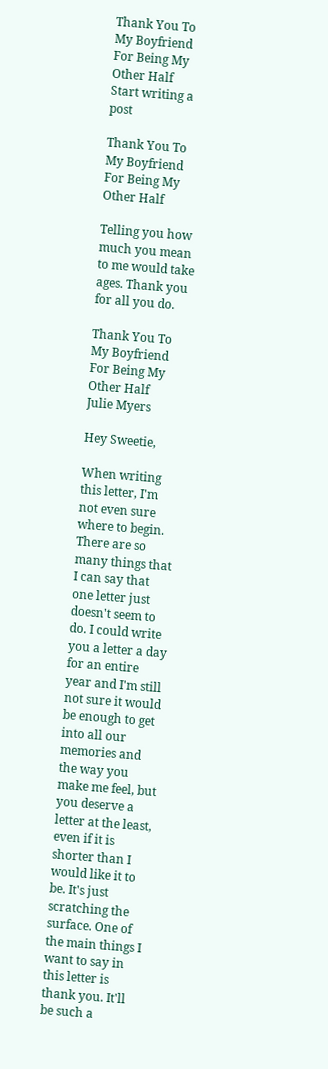Thank You To My Boyfriend For Being My Other Half
Start writing a post

Thank You To My Boyfriend For Being My Other Half

Telling you how much you mean to me would take ages. Thank you for all you do.

Thank You To My Boyfriend For Being My Other Half
Julie Myers

Hey Sweetie,

When writing this letter, I'm not even sure where to begin. There are so many things that I can say that one letter just doesn't seem to do. I could write you a letter a day for an entire year and I'm still not sure it would be enough to get into all our memories and the way you make me feel, but you deserve a letter at the least, even if it is shorter than I would like it to be. It's just scratching the surface. One of the main things I want to say in this letter is thank you. It'll be such a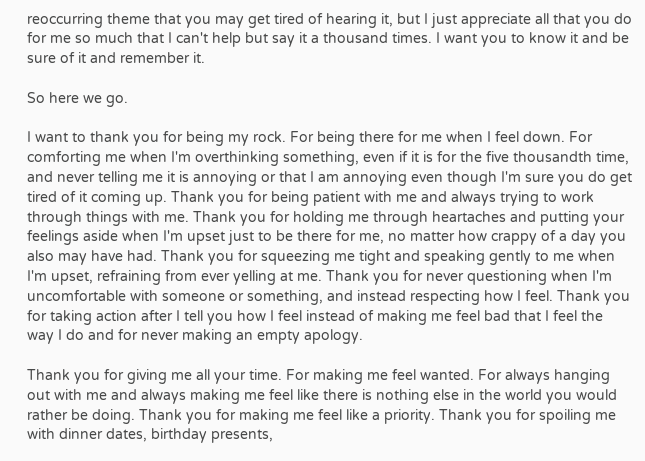reoccurring theme that you may get tired of hearing it, but I just appreciate all that you do for me so much that I can't help but say it a thousand times. I want you to know it and be sure of it and remember it.

So here we go.

I want to thank you for being my rock. For being there for me when I feel down. For comforting me when I'm overthinking something, even if it is for the five thousandth time, and never telling me it is annoying or that I am annoying even though I'm sure you do get tired of it coming up. Thank you for being patient with me and always trying to work through things with me. Thank you for holding me through heartaches and putting your feelings aside when I'm upset just to be there for me, no matter how crappy of a day you also may have had. Thank you for squeezing me tight and speaking gently to me when I'm upset, refraining from ever yelling at me. Thank you for never questioning when I'm uncomfortable with someone or something, and instead respecting how I feel. Thank you for taking action after I tell you how I feel instead of making me feel bad that I feel the way I do and for never making an empty apology.

Thank you for giving me all your time. For making me feel wanted. For always hanging out with me and always making me feel like there is nothing else in the world you would rather be doing. Thank you for making me feel like a priority. Thank you for spoiling me with dinner dates, birthday presents,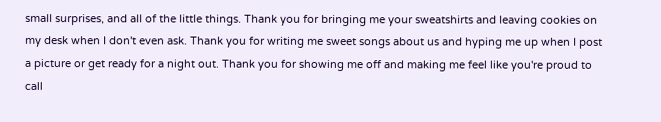small surprises, and all of the little things. Thank you for bringing me your sweatshirts and leaving cookies on my desk when I don't even ask. Thank you for writing me sweet songs about us and hyping me up when I post a picture or get ready for a night out. Thank you for showing me off and making me feel like you're proud to call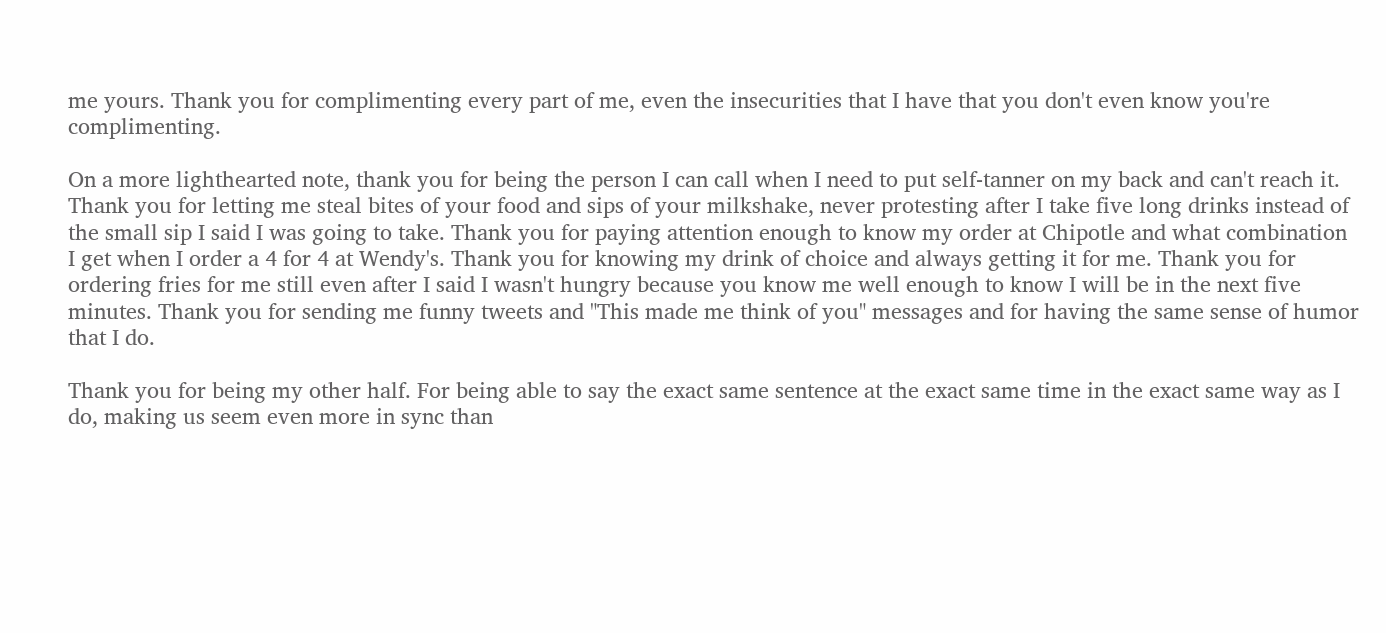me yours. Thank you for complimenting every part of me, even the insecurities that I have that you don't even know you're complimenting.

On a more lighthearted note, thank you for being the person I can call when I need to put self-tanner on my back and can't reach it. Thank you for letting me steal bites of your food and sips of your milkshake, never protesting after I take five long drinks instead of the small sip I said I was going to take. Thank you for paying attention enough to know my order at Chipotle and what combination I get when I order a 4 for 4 at Wendy's. Thank you for knowing my drink of choice and always getting it for me. Thank you for ordering fries for me still even after I said I wasn't hungry because you know me well enough to know I will be in the next five minutes. Thank you for sending me funny tweets and "This made me think of you" messages and for having the same sense of humor that I do.

Thank you for being my other half. For being able to say the exact same sentence at the exact same time in the exact same way as I do, making us seem even more in sync than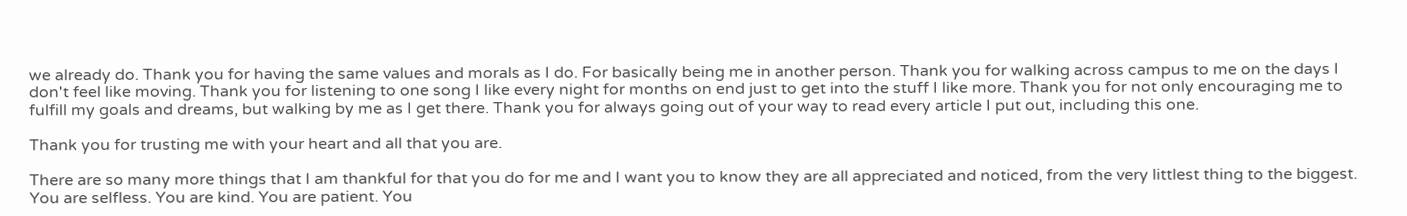we already do. Thank you for having the same values and morals as I do. For basically being me in another person. Thank you for walking across campus to me on the days I don't feel like moving. Thank you for listening to one song I like every night for months on end just to get into the stuff I like more. Thank you for not only encouraging me to fulfill my goals and dreams, but walking by me as I get there. Thank you for always going out of your way to read every article I put out, including this one.

Thank you for trusting me with your heart and all that you are.

There are so many more things that I am thankful for that you do for me and I want you to know they are all appreciated and noticed, from the very littlest thing to the biggest. You are selfless. You are kind. You are patient. You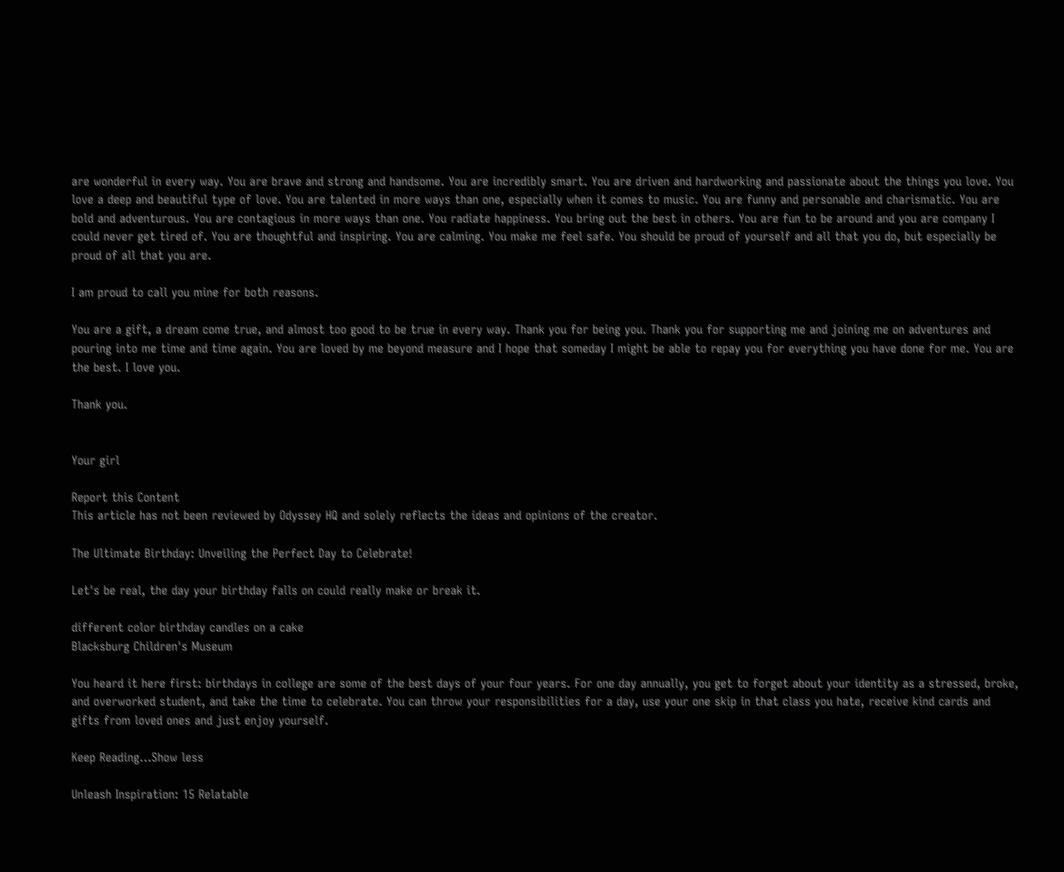are wonderful in every way. You are brave and strong and handsome. You are incredibly smart. You are driven and hardworking and passionate about the things you love. You love a deep and beautiful type of love. You are talented in more ways than one, especially when it comes to music. You are funny and personable and charismatic. You are bold and adventurous. You are contagious in more ways than one. You radiate happiness. You bring out the best in others. You are fun to be around and you are company I could never get tired of. You are thoughtful and inspiring. You are calming. You make me feel safe. You should be proud of yourself and all that you do, but especially be proud of all that you are.

I am proud to call you mine for both reasons.

You are a gift, a dream come true, and almost too good to be true in every way. Thank you for being you. Thank you for supporting me and joining me on adventures and pouring into me time and time again. You are loved by me beyond measure and I hope that someday I might be able to repay you for everything you have done for me. You are the best. I love you.

Thank you.


Your girl

Report this Content
This article has not been reviewed by Odyssey HQ and solely reflects the ideas and opinions of the creator.

The Ultimate Birthday: Unveiling the Perfect Day to Celebrate!

Let's be real, the day your birthday falls on could really make or break it.

different color birthday candles on a cake
Blacksburg Children's Museum

You heard it here first: birthdays in college are some of the best days of your four years. For one day annually, you get to forget about your identity as a stressed, broke, and overworked student, and take the time to celebrate. You can throw your responsibilities for a day, use your one skip in that class you hate, receive kind cards and gifts from loved ones and just enjoy yourself.

Keep Reading...Show less

Unleash Inspiration: 15 Relatable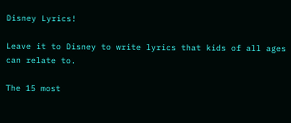Disney Lyrics!

Leave it to Disney to write lyrics that kids of all ages can relate to.

The 15 most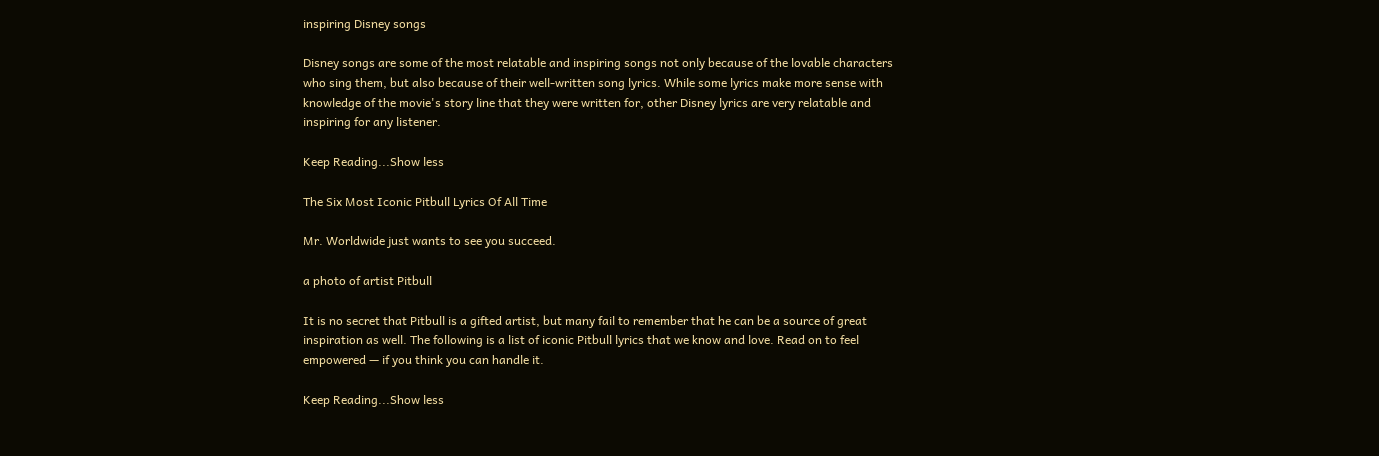inspiring Disney songs

Disney songs are some of the most relatable and inspiring songs not only because of the lovable characters who sing them, but also because of their well-written song lyrics. While some lyrics make more sense with knowledge of the movie's story line that they were written for, other Disney lyrics are very relatable and inspiring for any listener.

Keep Reading...Show less

The Six Most Iconic Pitbull Lyrics Of All Time

Mr. Worldwide just wants to see you succeed.

a photo of artist Pitbull

It is no secret that Pitbull is a gifted artist, but many fail to remember that he can be a source of great inspiration as well. The following is a list of iconic Pitbull lyrics that we know and love. Read on to feel empowered — if you think you can handle it.

Keep Reading...Show less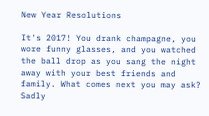New Year Resolutions

It's 2017! You drank champagne, you wore funny glasses, and you watched the ball drop as you sang the night away with your best friends and family. What comes next you may ask? Sadly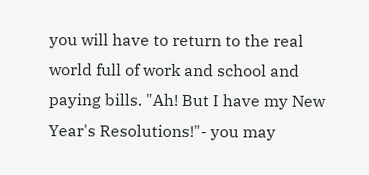you will have to return to the real world full of work and school and paying bills. "Ah! But I have my New Year's Resolutions!"- you may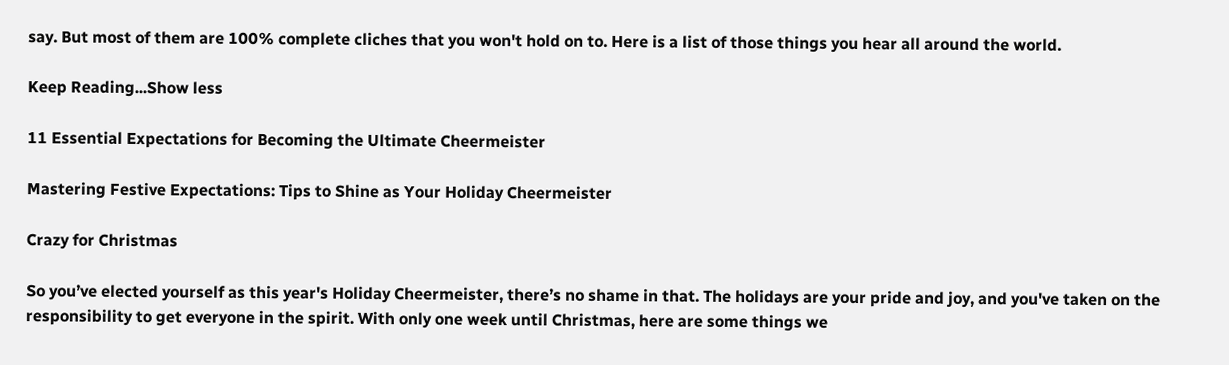say. But most of them are 100% complete cliches that you won't hold on to. Here is a list of those things you hear all around the world.

Keep Reading...Show less

11 Essential Expectations for Becoming the Ultimate Cheermeister

Mastering Festive Expectations: Tips to Shine as Your Holiday Cheermeister

Crazy for Christmas

So you’ve elected yourself as this year's Holiday Cheermeister, there’s no shame in that. The holidays are your pride and joy, and you've taken on the responsibility to get everyone in the spirit. With only one week until Christmas, here are some things we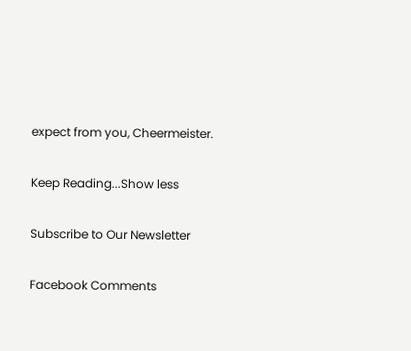expect from you, Cheermeister.

Keep Reading...Show less

Subscribe to Our Newsletter

Facebook Comments